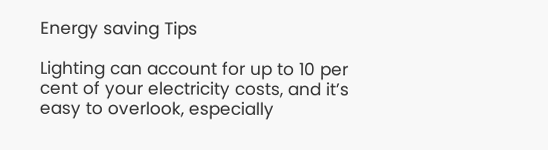Energy saving Tips

Lighting can account for up to 10 per cent of your electricity costs, and it’s easy to overlook, especially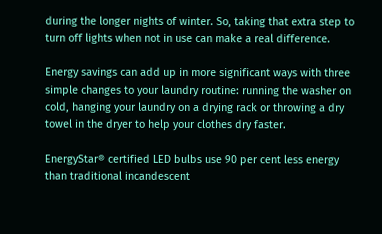during the longer nights of winter. So, taking that extra step to turn off lights when not in use can make a real difference.

Energy savings can add up in more significant ways with three simple changes to your laundry routine: running the washer on cold, hanging your laundry on a drying rack or throwing a dry towel in the dryer to help your clothes dry faster.

EnergyStar® certified LED bulbs use 90 per cent less energy than traditional incandescent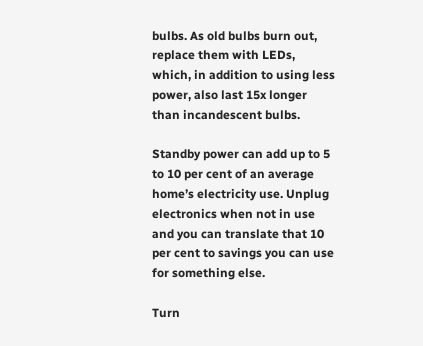bulbs. As old bulbs burn out, replace them with LEDs, which, in addition to using less power, also last 15x longer than incandescent bulbs.

Standby power can add up to 5 to 10 per cent of an average home’s electricity use. Unplug electronics when not in use and you can translate that 10 per cent to savings you can use for something else.

Turn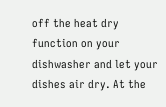off the heat dry function on your dishwasher and let your dishes air dry. At the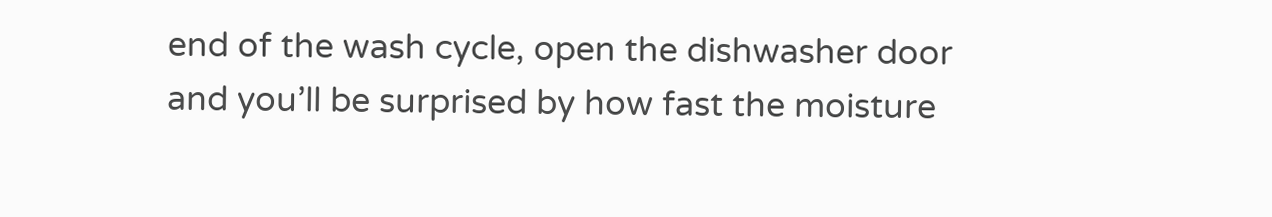end of the wash cycle, open the dishwasher door and you’ll be surprised by how fast the moisture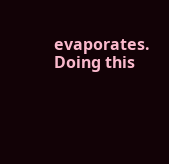evaporates. Doing this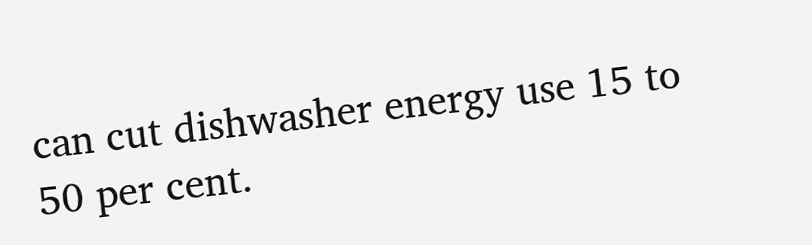can cut dishwasher energy use 15 to 50 per cent.